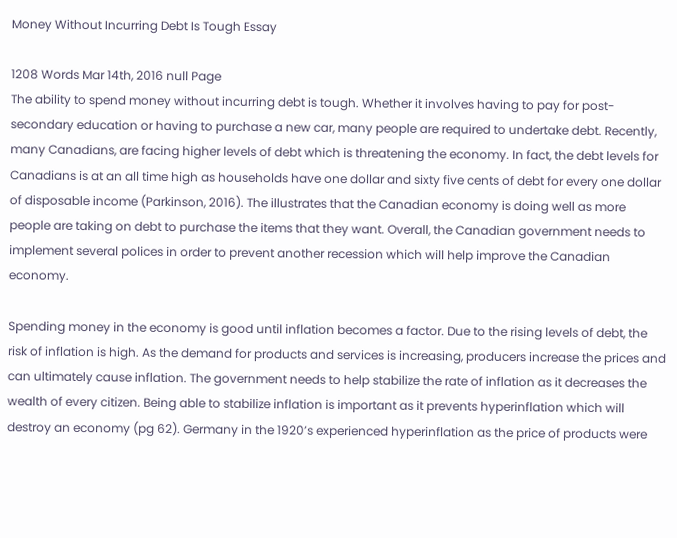Money Without Incurring Debt Is Tough Essay

1208 Words Mar 14th, 2016 null Page
The ability to spend money without incurring debt is tough. Whether it involves having to pay for post-secondary education or having to purchase a new car, many people are required to undertake debt. Recently, many Canadians, are facing higher levels of debt which is threatening the economy. In fact, the debt levels for Canadians is at an all time high as households have one dollar and sixty five cents of debt for every one dollar of disposable income (Parkinson, 2016). The illustrates that the Canadian economy is doing well as more people are taking on debt to purchase the items that they want. Overall, the Canadian government needs to implement several polices in order to prevent another recession which will help improve the Canadian economy.

Spending money in the economy is good until inflation becomes a factor. Due to the rising levels of debt, the risk of inflation is high. As the demand for products and services is increasing, producers increase the prices and can ultimately cause inflation. The government needs to help stabilize the rate of inflation as it decreases the wealth of every citizen. Being able to stabilize inflation is important as it prevents hyperinflation which will destroy an economy (pg 62). Germany in the 1920’s experienced hyperinflation as the price of products were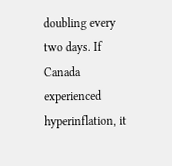doubling every two days. If Canada experienced hyperinflation, it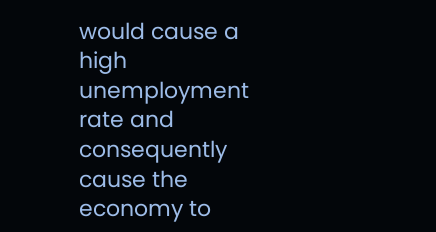would cause a high unemployment rate and consequently cause the economy to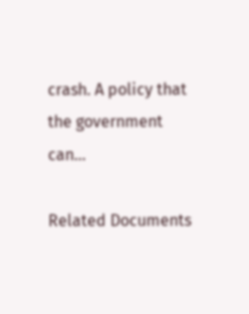crash. A policy that the government can…

Related Documents